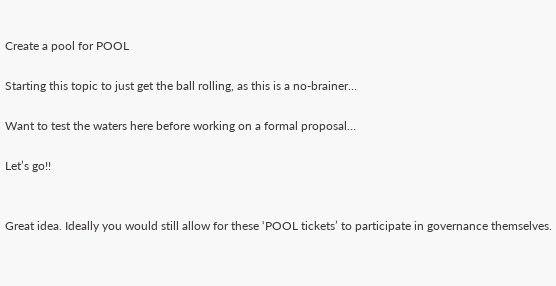Create a pool for POOL

Starting this topic to just get the ball rolling, as this is a no-brainer…

Want to test the waters here before working on a formal proposal…

Let’s go!!


Great idea. Ideally you would still allow for these ‘POOL tickets’ to participate in governance themselves.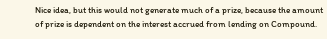Nice idea, but this would not generate much of a prize, because the amount of prize is dependent on the interest accrued from lending on Compound.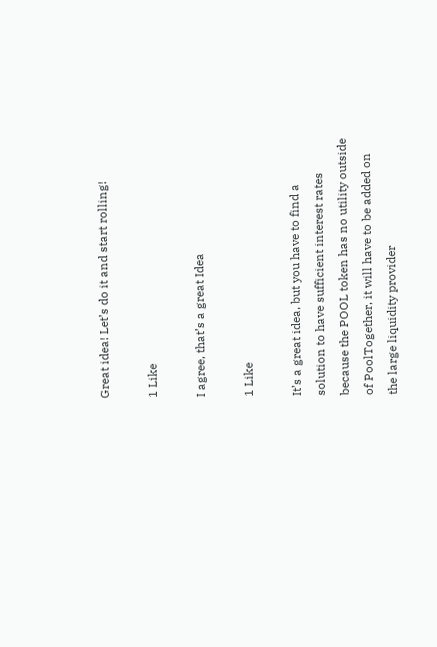Great idea! Let’s do it and start rolling!

1 Like

I agree, that’s a great Idea

1 Like

It’s a great idea, but you have to find a solution to have sufficient interest rates because the POOL token has no utility outside of PoolTogether, it will have to be added on the large liquidity provider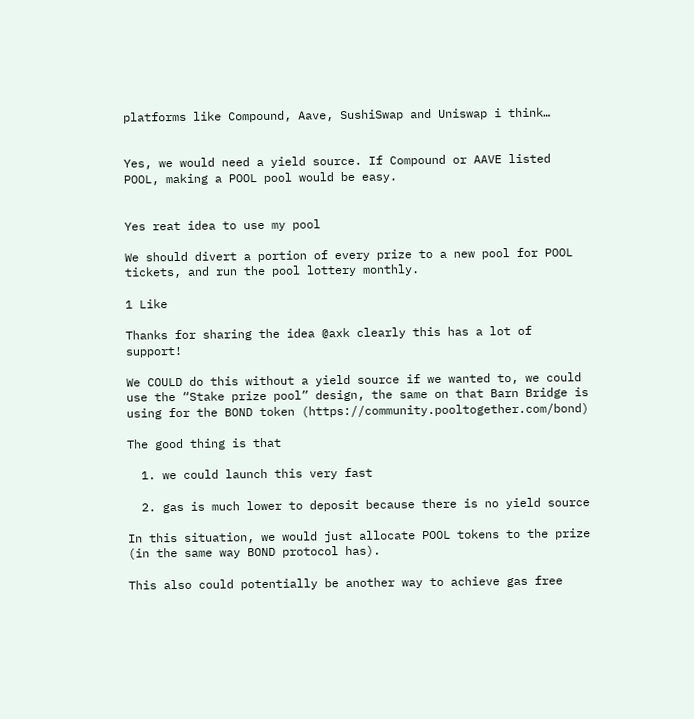platforms like Compound, Aave, SushiSwap and Uniswap i think…


Yes, we would need a yield source. If Compound or AAVE listed POOL, making a POOL pool would be easy.


Yes reat idea to use my pool

We should divert a portion of every prize to a new pool for POOL tickets, and run the pool lottery monthly.

1 Like

Thanks for sharing the idea @axk clearly this has a lot of support!

We COULD do this without a yield source if we wanted to, we could use the “Stake prize pool” design, the same on that Barn Bridge is using for the BOND token (https://community.pooltogether.com/bond)

The good thing is that

  1. we could launch this very fast

  2. gas is much lower to deposit because there is no yield source

In this situation, we would just allocate POOL tokens to the prize (in the same way BOND protocol has).

This also could potentially be another way to achieve gas free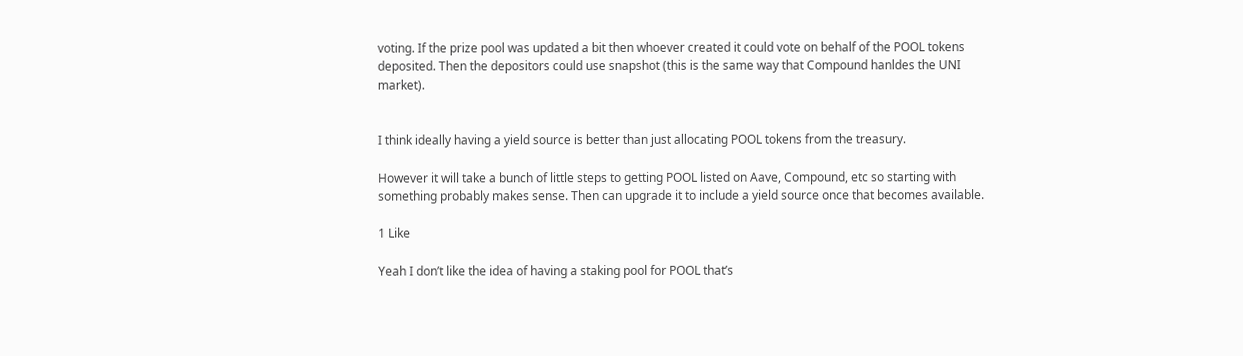voting. If the prize pool was updated a bit then whoever created it could vote on behalf of the POOL tokens deposited. Then the depositors could use snapshot (this is the same way that Compound hanldes the UNI market).


I think ideally having a yield source is better than just allocating POOL tokens from the treasury.

However it will take a bunch of little steps to getting POOL listed on Aave, Compound, etc so starting with something probably makes sense. Then can upgrade it to include a yield source once that becomes available.

1 Like

Yeah I don’t like the idea of having a staking pool for POOL that’s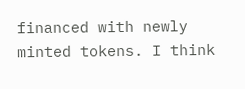financed with newly minted tokens. I think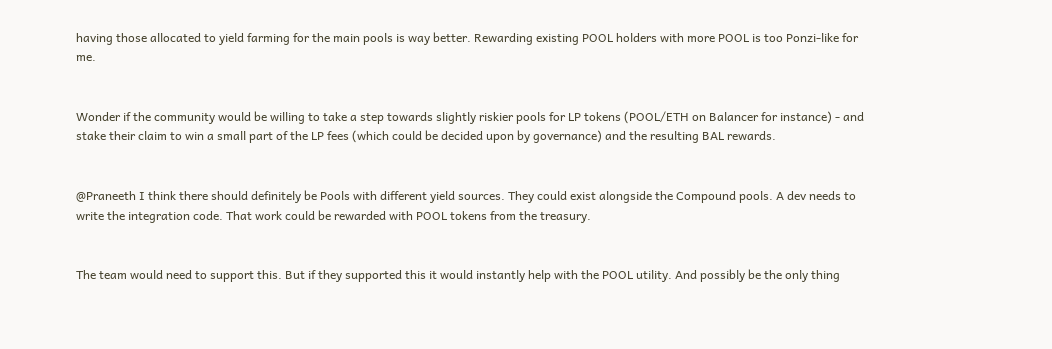having those allocated to yield farming for the main pools is way better. Rewarding existing POOL holders with more POOL is too Ponzi-like for me.


Wonder if the community would be willing to take a step towards slightly riskier pools for LP tokens (POOL/ETH on Balancer for instance) - and stake their claim to win a small part of the LP fees (which could be decided upon by governance) and the resulting BAL rewards.


@Praneeth I think there should definitely be Pools with different yield sources. They could exist alongside the Compound pools. A dev needs to write the integration code. That work could be rewarded with POOL tokens from the treasury.


The team would need to support this. But if they supported this it would instantly help with the POOL utility. And possibly be the only thing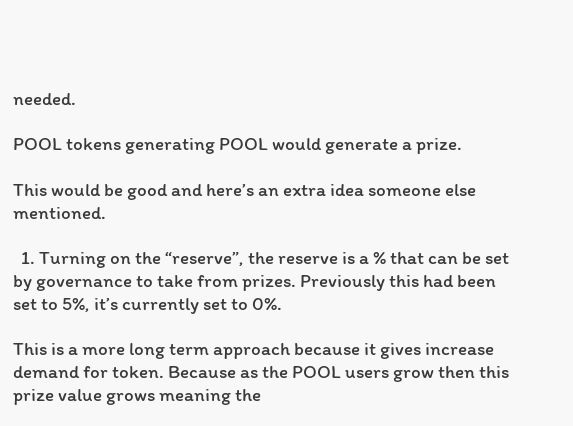needed.

POOL tokens generating POOL would generate a prize.

This would be good and here’s an extra idea someone else mentioned.

  1. Turning on the “reserve”, the reserve is a % that can be set by governance to take from prizes. Previously this had been set to 5%, it’s currently set to 0%.

This is a more long term approach because it gives increase demand for token. Because as the POOL users grow then this prize value grows meaning the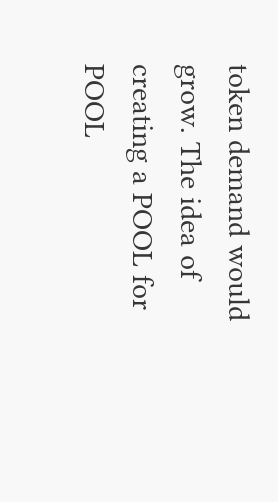token demand would grow. The idea of creating a POOL for POOL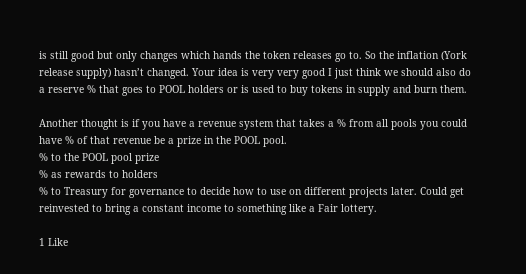is still good but only changes which hands the token releases go to. So the inflation (York release supply) hasn’t changed. Your idea is very very good I just think we should also do a reserve % that goes to POOL holders or is used to buy tokens in supply and burn them.

Another thought is if you have a revenue system that takes a % from all pools you could have % of that revenue be a prize in the POOL pool.
% to the POOL pool prize
% as rewards to holders
% to Treasury for governance to decide how to use on different projects later. Could get reinvested to bring a constant income to something like a Fair lottery.

1 Like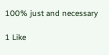100% just and necessary

1 Like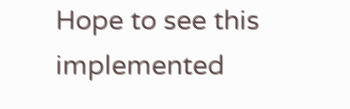Hope to see this implemented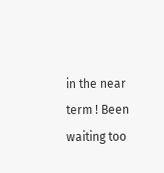in the near term ! Been waiting too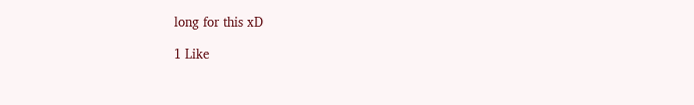long for this xD

1 Like